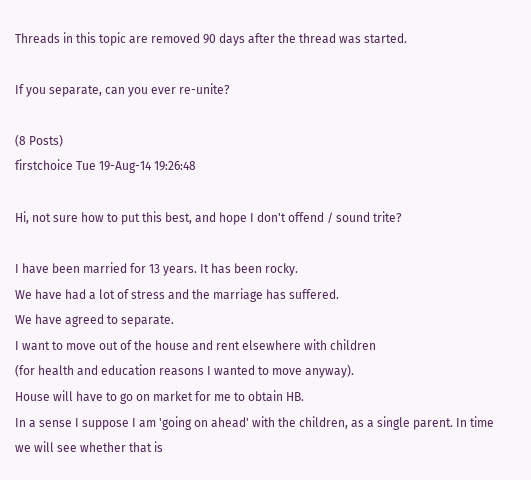Threads in this topic are removed 90 days after the thread was started.

If you separate, can you ever re-unite?

(8 Posts)
firstchoice Tue 19-Aug-14 19:26:48

Hi, not sure how to put this best, and hope I don't offend / sound trite?

I have been married for 13 years. It has been rocky.
We have had a lot of stress and the marriage has suffered.
We have agreed to separate.
I want to move out of the house and rent elsewhere with children
(for health and education reasons I wanted to move anyway).
House will have to go on market for me to obtain HB.
In a sense I suppose I am 'going on ahead' with the children, as a single parent. In time we will see whether that is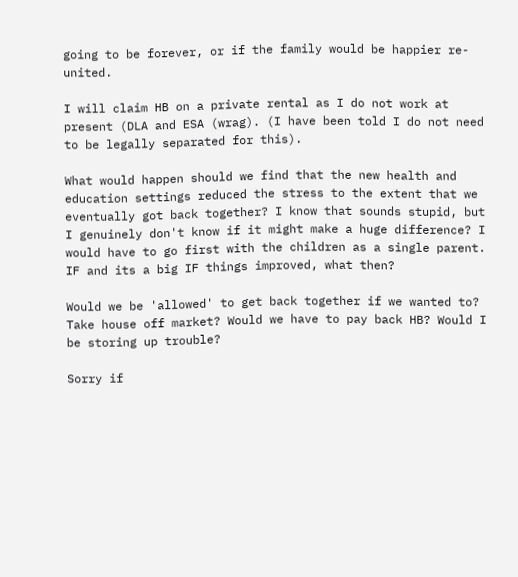going to be forever, or if the family would be happier re-united.

I will claim HB on a private rental as I do not work at present (DLA and ESA (wrag). (I have been told I do not need to be legally separated for this).

What would happen should we find that the new health and education settings reduced the stress to the extent that we eventually got back together? I know that sounds stupid, but I genuinely don't know if it might make a huge difference? I would have to go first with the children as a single parent. IF and its a big IF things improved, what then?

Would we be 'allowed' to get back together if we wanted to? Take house off market? Would we have to pay back HB? Would I be storing up trouble?

Sorry if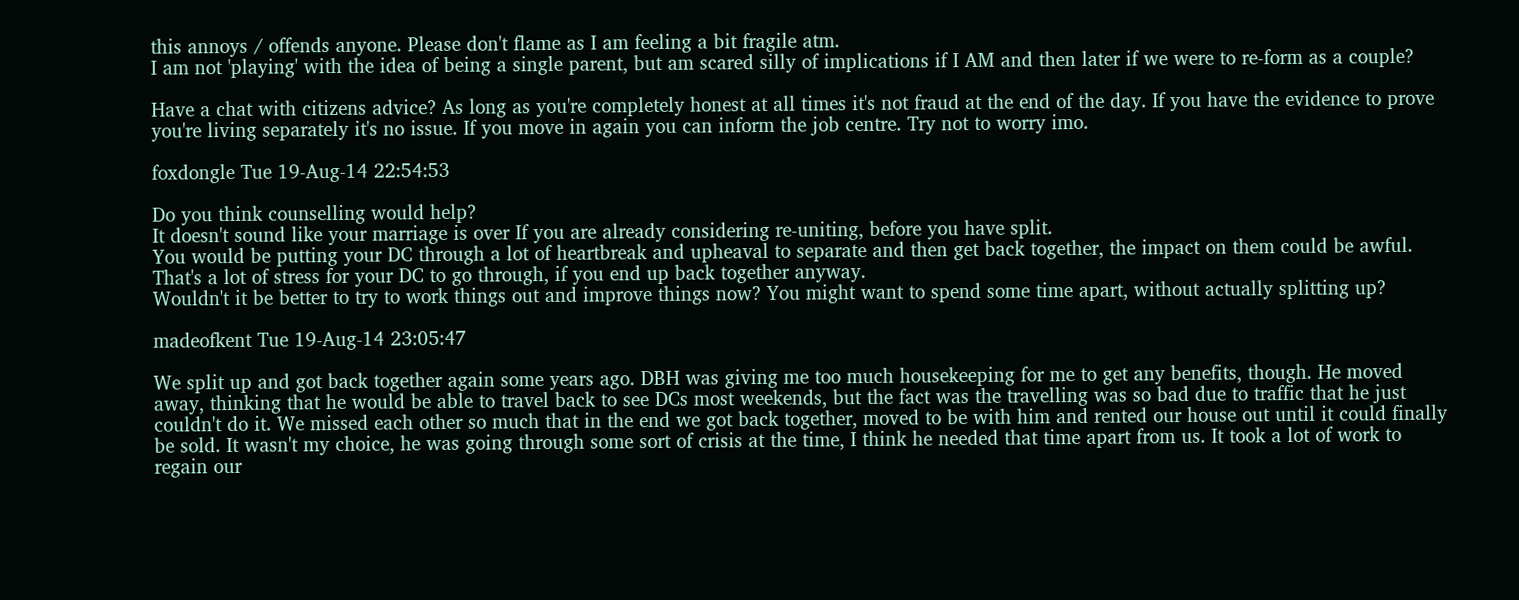this annoys / offends anyone. Please don't flame as I am feeling a bit fragile atm.
I am not 'playing' with the idea of being a single parent, but am scared silly of implications if I AM and then later if we were to re-form as a couple?

Have a chat with citizens advice? As long as you're completely honest at all times it's not fraud at the end of the day. If you have the evidence to prove you're living separately it's no issue. If you move in again you can inform the job centre. Try not to worry imo.

foxdongle Tue 19-Aug-14 22:54:53

Do you think counselling would help?
It doesn't sound like your marriage is over If you are already considering re-uniting, before you have split.
You would be putting your DC through a lot of heartbreak and upheaval to separate and then get back together, the impact on them could be awful.
That's a lot of stress for your DC to go through, if you end up back together anyway.
Wouldn't it be better to try to work things out and improve things now? You might want to spend some time apart, without actually splitting up?

madeofkent Tue 19-Aug-14 23:05:47

We split up and got back together again some years ago. DBH was giving me too much housekeeping for me to get any benefits, though. He moved away, thinking that he would be able to travel back to see DCs most weekends, but the fact was the travelling was so bad due to traffic that he just couldn't do it. We missed each other so much that in the end we got back together, moved to be with him and rented our house out until it could finally be sold. It wasn't my choice, he was going through some sort of crisis at the time, I think he needed that time apart from us. It took a lot of work to regain our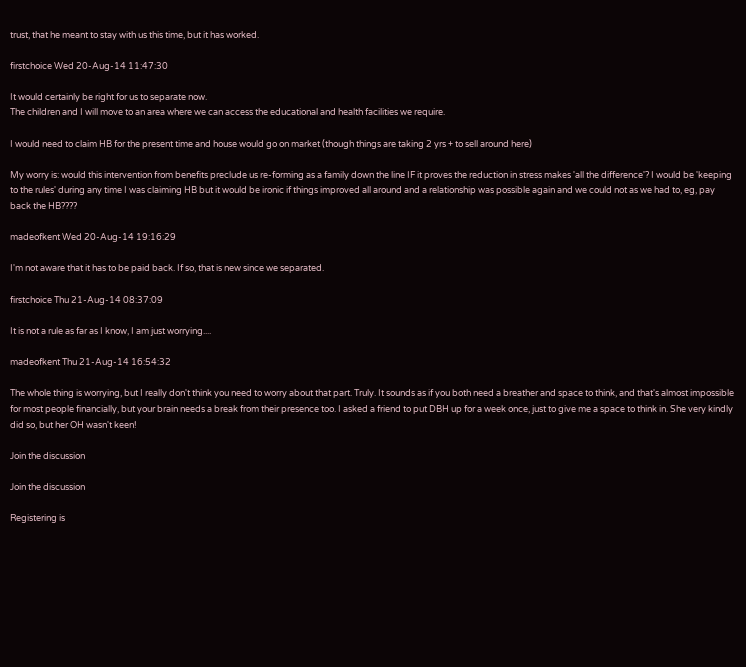trust, that he meant to stay with us this time, but it has worked.

firstchoice Wed 20-Aug-14 11:47:30

It would certainly be right for us to separate now.
The children and I will move to an area where we can access the educational and health facilities we require.

I would need to claim HB for the present time and house would go on market (though things are taking 2 yrs + to sell around here)

My worry is: would this intervention from benefits preclude us re-forming as a family down the line IF it proves the reduction in stress makes 'all the difference'? I would be 'keeping to the rules' during any time I was claiming HB but it would be ironic if things improved all around and a relationship was possible again and we could not as we had to, eg, pay back the HB????

madeofkent Wed 20-Aug-14 19:16:29

I'm not aware that it has to be paid back. If so, that is new since we separated.

firstchoice Thu 21-Aug-14 08:37:09

It is not a rule as far as I know, I am just worrying....

madeofkent Thu 21-Aug-14 16:54:32

The whole thing is worrying, but I really don't think you need to worry about that part. Truly. It sounds as if you both need a breather and space to think, and that's almost impossible for most people financially, but your brain needs a break from their presence too. I asked a friend to put DBH up for a week once, just to give me a space to think in. She very kindly did so, but her OH wasn't keen!

Join the discussion

Join the discussion

Registering is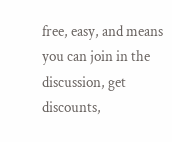free, easy, and means you can join in the discussion, get discounts,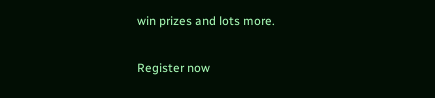win prizes and lots more.

Register now